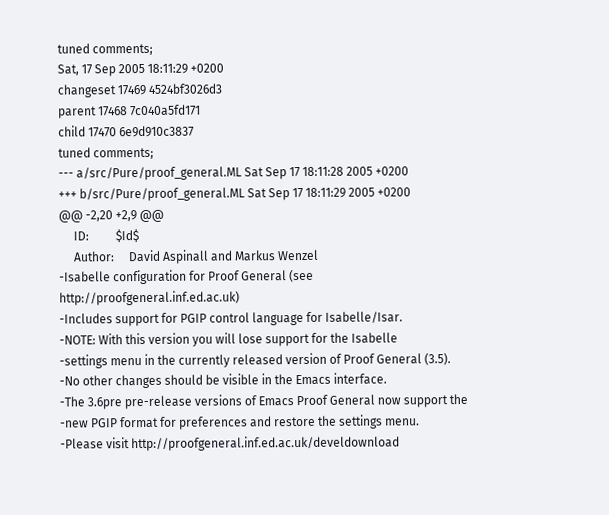tuned comments;
Sat, 17 Sep 2005 18:11:29 +0200
changeset 17469 4524bf3026d3
parent 17468 7c040a5fd171
child 17470 6e9d910c3837
tuned comments;
--- a/src/Pure/proof_general.ML Sat Sep 17 18:11:28 2005 +0200
+++ b/src/Pure/proof_general.ML Sat Sep 17 18:11:29 2005 +0200
@@ -2,20 +2,9 @@
     ID:         $Id$
     Author:     David Aspinall and Markus Wenzel
-Isabelle configuration for Proof General (see http://proofgeneral.inf.ed.ac.uk)
-Includes support for PGIP control language for Isabelle/Isar.
-NOTE: With this version you will lose support for the Isabelle
-settings menu in the currently released version of Proof General (3.5).
-No other changes should be visible in the Emacs interface.
-The 3.6pre pre-release versions of Emacs Proof General now support the
-new PGIP format for preferences and restore the settings menu.
-Please visit http://proofgeneral.inf.ed.ac.uk/develdownload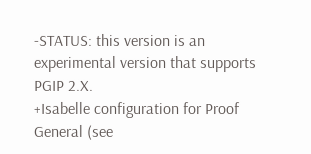-STATUS: this version is an experimental version that supports PGIP 2.X.
+Isabelle configuration for Proof General (see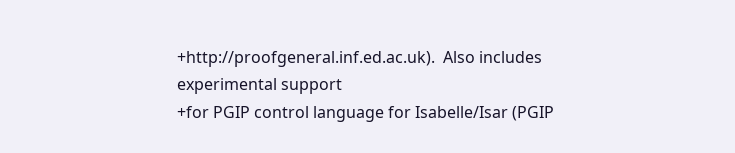+http://proofgeneral.inf.ed.ac.uk).  Also includes experimental support
+for PGIP control language for Isabelle/Isar (PGIP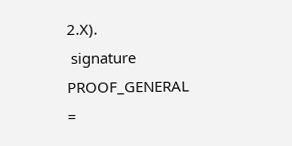2.X).
 signature PROOF_GENERAL =